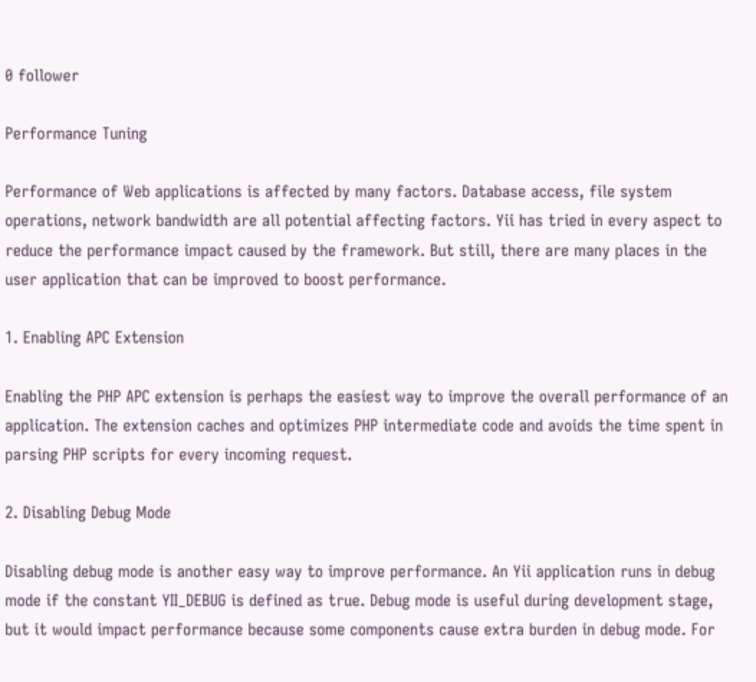0 follower

Performance Tuning

Performance of Web applications is affected by many factors. Database access, file system operations, network bandwidth are all potential affecting factors. Yii has tried in every aspect to reduce the performance impact caused by the framework. But still, there are many places in the user application that can be improved to boost performance.

1. Enabling APC Extension

Enabling the PHP APC extension is perhaps the easiest way to improve the overall performance of an application. The extension caches and optimizes PHP intermediate code and avoids the time spent in parsing PHP scripts for every incoming request.

2. Disabling Debug Mode

Disabling debug mode is another easy way to improve performance. An Yii application runs in debug mode if the constant YII_DEBUG is defined as true. Debug mode is useful during development stage, but it would impact performance because some components cause extra burden in debug mode. For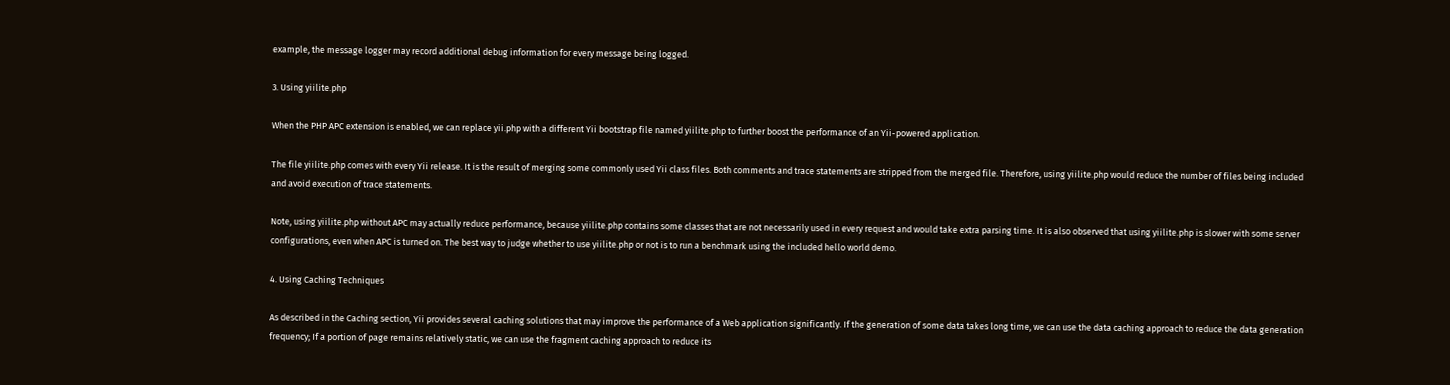example, the message logger may record additional debug information for every message being logged.

3. Using yiilite.php

When the PHP APC extension is enabled, we can replace yii.php with a different Yii bootstrap file named yiilite.php to further boost the performance of an Yii-powered application.

The file yiilite.php comes with every Yii release. It is the result of merging some commonly used Yii class files. Both comments and trace statements are stripped from the merged file. Therefore, using yiilite.php would reduce the number of files being included and avoid execution of trace statements.

Note, using yiilite.php without APC may actually reduce performance, because yiilite.php contains some classes that are not necessarily used in every request and would take extra parsing time. It is also observed that using yiilite.php is slower with some server configurations, even when APC is turned on. The best way to judge whether to use yiilite.php or not is to run a benchmark using the included hello world demo.

4. Using Caching Techniques

As described in the Caching section, Yii provides several caching solutions that may improve the performance of a Web application significantly. If the generation of some data takes long time, we can use the data caching approach to reduce the data generation frequency; If a portion of page remains relatively static, we can use the fragment caching approach to reduce its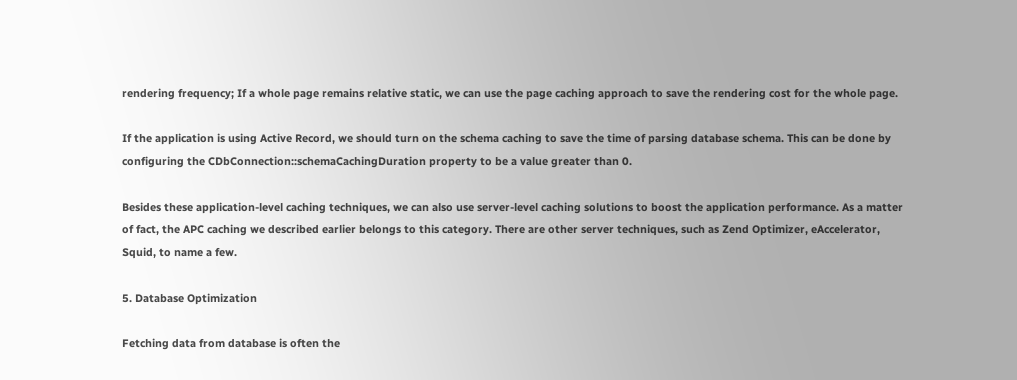rendering frequency; If a whole page remains relative static, we can use the page caching approach to save the rendering cost for the whole page.

If the application is using Active Record, we should turn on the schema caching to save the time of parsing database schema. This can be done by configuring the CDbConnection::schemaCachingDuration property to be a value greater than 0.

Besides these application-level caching techniques, we can also use server-level caching solutions to boost the application performance. As a matter of fact, the APC caching we described earlier belongs to this category. There are other server techniques, such as Zend Optimizer, eAccelerator, Squid, to name a few.

5. Database Optimization

Fetching data from database is often the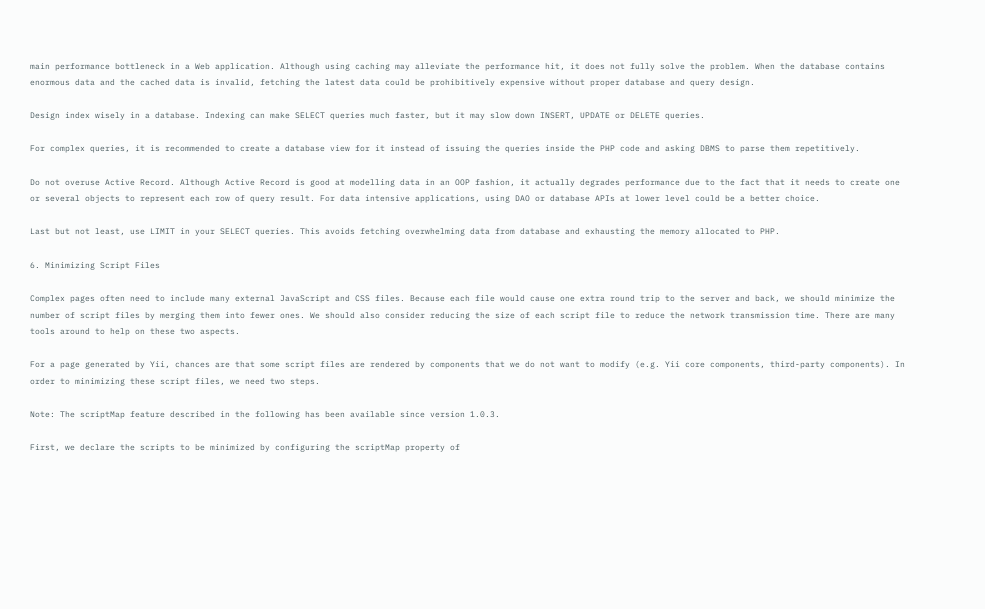main performance bottleneck in a Web application. Although using caching may alleviate the performance hit, it does not fully solve the problem. When the database contains enormous data and the cached data is invalid, fetching the latest data could be prohibitively expensive without proper database and query design.

Design index wisely in a database. Indexing can make SELECT queries much faster, but it may slow down INSERT, UPDATE or DELETE queries.

For complex queries, it is recommended to create a database view for it instead of issuing the queries inside the PHP code and asking DBMS to parse them repetitively.

Do not overuse Active Record. Although Active Record is good at modelling data in an OOP fashion, it actually degrades performance due to the fact that it needs to create one or several objects to represent each row of query result. For data intensive applications, using DAO or database APIs at lower level could be a better choice.

Last but not least, use LIMIT in your SELECT queries. This avoids fetching overwhelming data from database and exhausting the memory allocated to PHP.

6. Minimizing Script Files

Complex pages often need to include many external JavaScript and CSS files. Because each file would cause one extra round trip to the server and back, we should minimize the number of script files by merging them into fewer ones. We should also consider reducing the size of each script file to reduce the network transmission time. There are many tools around to help on these two aspects.

For a page generated by Yii, chances are that some script files are rendered by components that we do not want to modify (e.g. Yii core components, third-party components). In order to minimizing these script files, we need two steps.

Note: The scriptMap feature described in the following has been available since version 1.0.3.

First, we declare the scripts to be minimized by configuring the scriptMap property of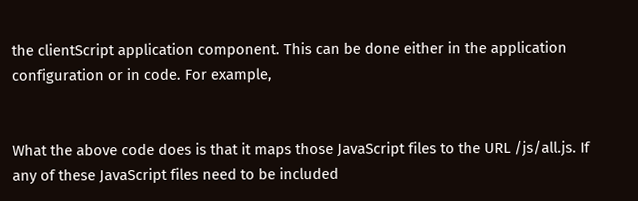the clientScript application component. This can be done either in the application configuration or in code. For example,


What the above code does is that it maps those JavaScript files to the URL /js/all.js. If any of these JavaScript files need to be included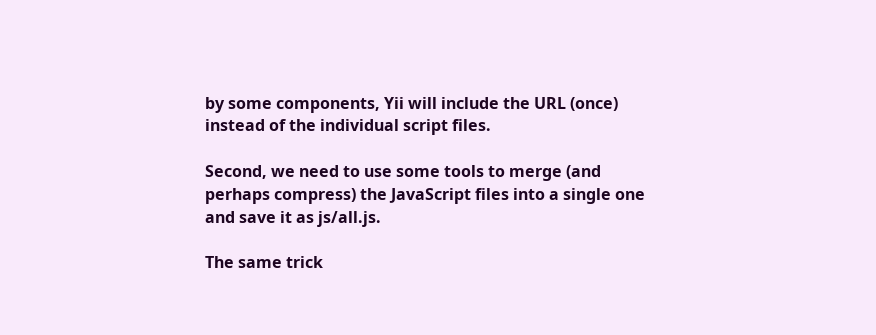by some components, Yii will include the URL (once) instead of the individual script files.

Second, we need to use some tools to merge (and perhaps compress) the JavaScript files into a single one and save it as js/all.js.

The same trick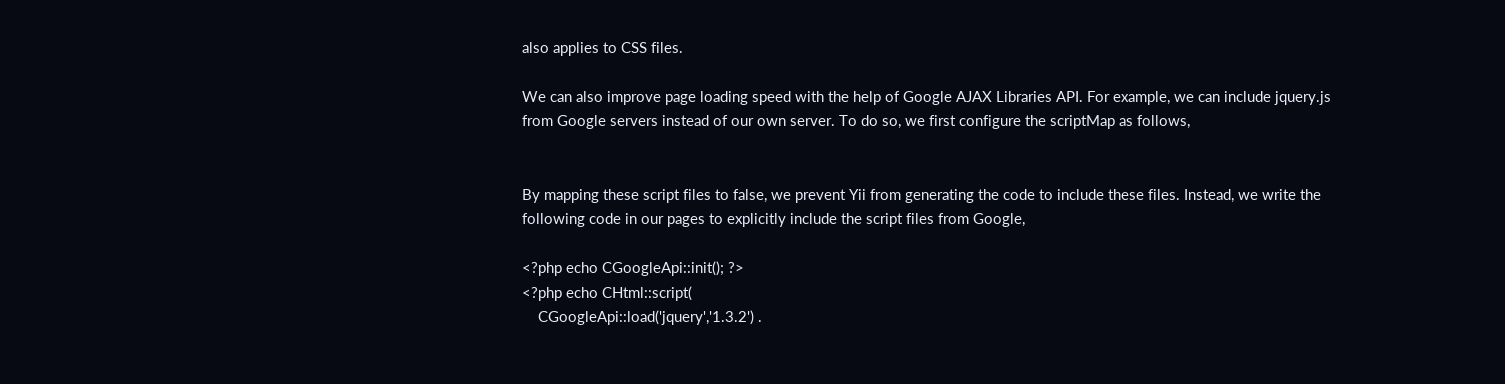also applies to CSS files.

We can also improve page loading speed with the help of Google AJAX Libraries API. For example, we can include jquery.js from Google servers instead of our own server. To do so, we first configure the scriptMap as follows,


By mapping these script files to false, we prevent Yii from generating the code to include these files. Instead, we write the following code in our pages to explicitly include the script files from Google,

<?php echo CGoogleApi::init(); ?>
<?php echo CHtml::script(
    CGoogleApi::load('jquery','1.3.2') .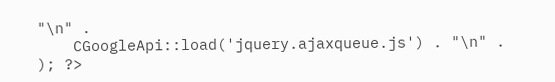"\n" .
    CGoogleApi::load('jquery.ajaxqueue.js') . "\n" .
); ?>